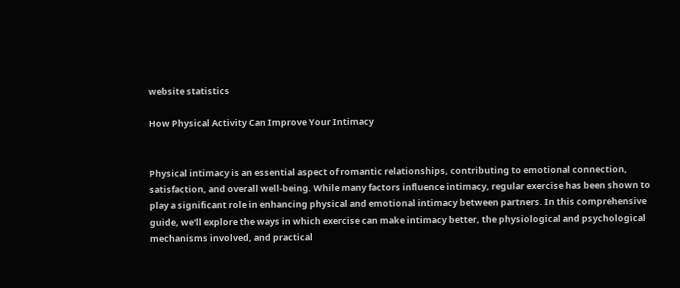website statistics

How Physical Activity Can Improve Your Intimacy


Physical intimacy is an essential aspect of romantic relationships, contributing to emotional connection, satisfaction, and overall well-being. While many factors influence intimacy, regular exercise has been shown to play a significant role in enhancing physical and emotional intimacy between partners. In this comprehensive guide, we'll explore the ways in which exercise can make intimacy better, the physiological and psychological mechanisms involved, and practical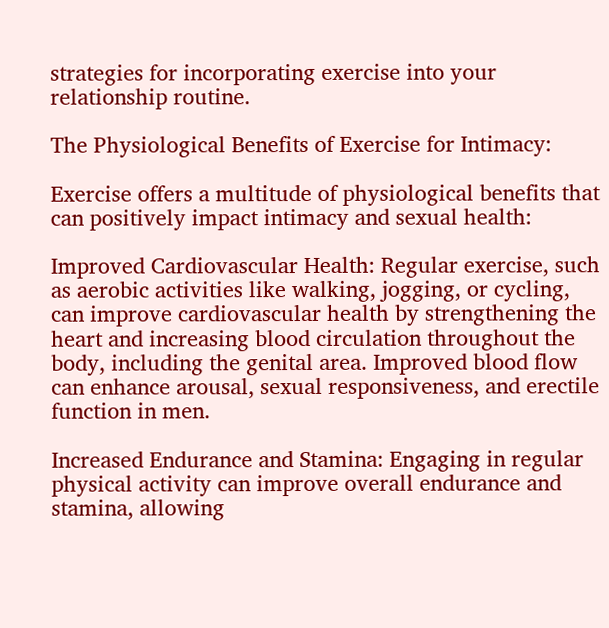strategies for incorporating exercise into your relationship routine.

The Physiological Benefits of Exercise for Intimacy:

Exercise offers a multitude of physiological benefits that can positively impact intimacy and sexual health:

Improved Cardiovascular Health: Regular exercise, such as aerobic activities like walking, jogging, or cycling, can improve cardiovascular health by strengthening the heart and increasing blood circulation throughout the body, including the genital area. Improved blood flow can enhance arousal, sexual responsiveness, and erectile function in men.

Increased Endurance and Stamina: Engaging in regular physical activity can improve overall endurance and stamina, allowing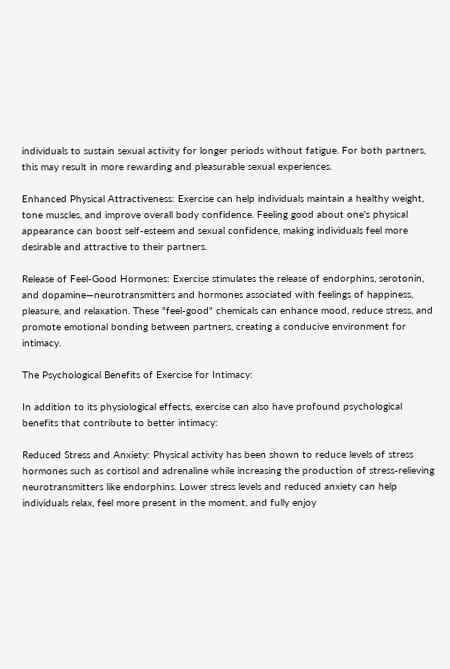individuals to sustain sexual activity for longer periods without fatigue. For both partners, this may result in more rewarding and pleasurable sexual experiences.

Enhanced Physical Attractiveness: Exercise can help individuals maintain a healthy weight, tone muscles, and improve overall body confidence. Feeling good about one's physical appearance can boost self-esteem and sexual confidence, making individuals feel more desirable and attractive to their partners.

Release of Feel-Good Hormones: Exercise stimulates the release of endorphins, serotonin, and dopamine—neurotransmitters and hormones associated with feelings of happiness, pleasure, and relaxation. These "feel-good" chemicals can enhance mood, reduce stress, and promote emotional bonding between partners, creating a conducive environment for intimacy.

The Psychological Benefits of Exercise for Intimacy:

In addition to its physiological effects, exercise can also have profound psychological benefits that contribute to better intimacy:

Reduced Stress and Anxiety: Physical activity has been shown to reduce levels of stress hormones such as cortisol and adrenaline while increasing the production of stress-relieving neurotransmitters like endorphins. Lower stress levels and reduced anxiety can help individuals relax, feel more present in the moment, and fully enjoy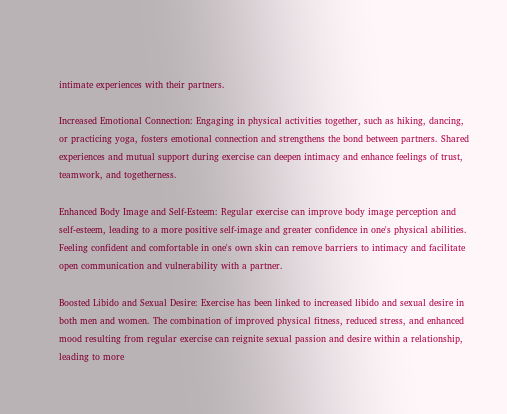intimate experiences with their partners.

Increased Emotional Connection: Engaging in physical activities together, such as hiking, dancing, or practicing yoga, fosters emotional connection and strengthens the bond between partners. Shared experiences and mutual support during exercise can deepen intimacy and enhance feelings of trust, teamwork, and togetherness.

Enhanced Body Image and Self-Esteem: Regular exercise can improve body image perception and self-esteem, leading to a more positive self-image and greater confidence in one's physical abilities. Feeling confident and comfortable in one's own skin can remove barriers to intimacy and facilitate open communication and vulnerability with a partner.

Boosted Libido and Sexual Desire: Exercise has been linked to increased libido and sexual desire in both men and women. The combination of improved physical fitness, reduced stress, and enhanced mood resulting from regular exercise can reignite sexual passion and desire within a relationship, leading to more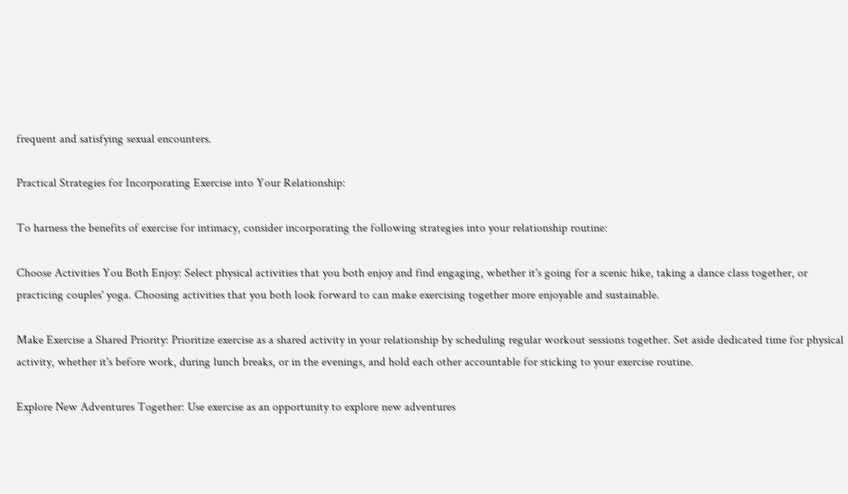frequent and satisfying sexual encounters.

Practical Strategies for Incorporating Exercise into Your Relationship:

To harness the benefits of exercise for intimacy, consider incorporating the following strategies into your relationship routine:

Choose Activities You Both Enjoy: Select physical activities that you both enjoy and find engaging, whether it's going for a scenic hike, taking a dance class together, or practicing couples' yoga. Choosing activities that you both look forward to can make exercising together more enjoyable and sustainable.

Make Exercise a Shared Priority: Prioritize exercise as a shared activity in your relationship by scheduling regular workout sessions together. Set aside dedicated time for physical activity, whether it's before work, during lunch breaks, or in the evenings, and hold each other accountable for sticking to your exercise routine.

Explore New Adventures Together: Use exercise as an opportunity to explore new adventures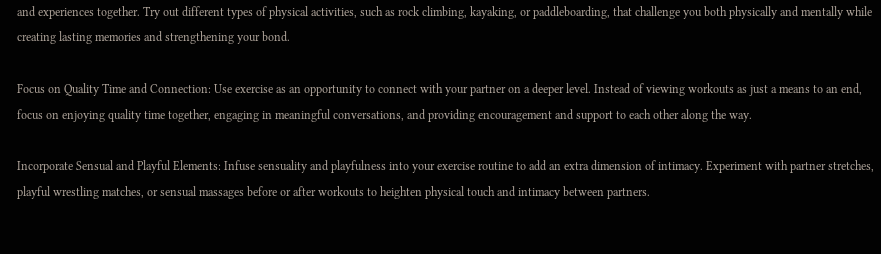and experiences together. Try out different types of physical activities, such as rock climbing, kayaking, or paddleboarding, that challenge you both physically and mentally while creating lasting memories and strengthening your bond.

Focus on Quality Time and Connection: Use exercise as an opportunity to connect with your partner on a deeper level. Instead of viewing workouts as just a means to an end, focus on enjoying quality time together, engaging in meaningful conversations, and providing encouragement and support to each other along the way.

Incorporate Sensual and Playful Elements: Infuse sensuality and playfulness into your exercise routine to add an extra dimension of intimacy. Experiment with partner stretches, playful wrestling matches, or sensual massages before or after workouts to heighten physical touch and intimacy between partners.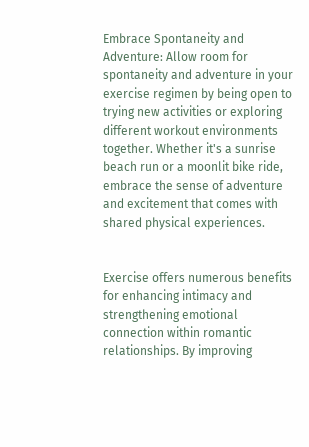Embrace Spontaneity and Adventure: Allow room for spontaneity and adventure in your exercise regimen by being open to trying new activities or exploring different workout environments together. Whether it's a sunrise beach run or a moonlit bike ride, embrace the sense of adventure and excitement that comes with shared physical experiences.


Exercise offers numerous benefits for enhancing intimacy and strengthening emotional connection within romantic relationships. By improving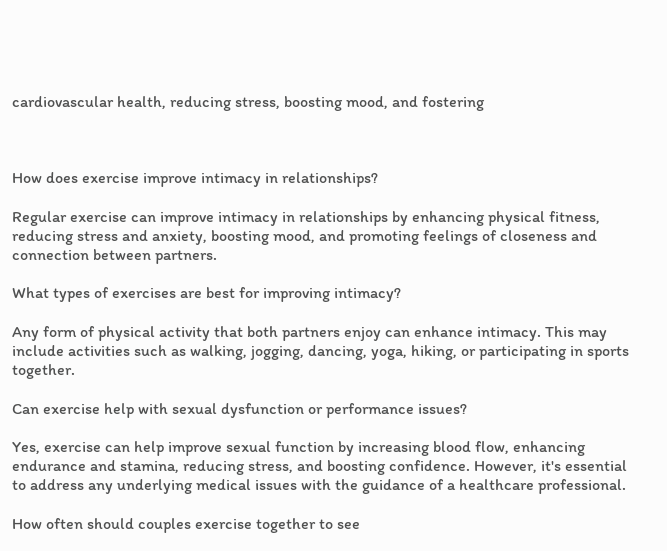cardiovascular health, reducing stress, boosting mood, and fostering



How does exercise improve intimacy in relationships?

Regular exercise can improve intimacy in relationships by enhancing physical fitness, reducing stress and anxiety, boosting mood, and promoting feelings of closeness and connection between partners.

What types of exercises are best for improving intimacy?

Any form of physical activity that both partners enjoy can enhance intimacy. This may include activities such as walking, jogging, dancing, yoga, hiking, or participating in sports together.

Can exercise help with sexual dysfunction or performance issues?

Yes, exercise can help improve sexual function by increasing blood flow, enhancing endurance and stamina, reducing stress, and boosting confidence. However, it's essential to address any underlying medical issues with the guidance of a healthcare professional.

How often should couples exercise together to see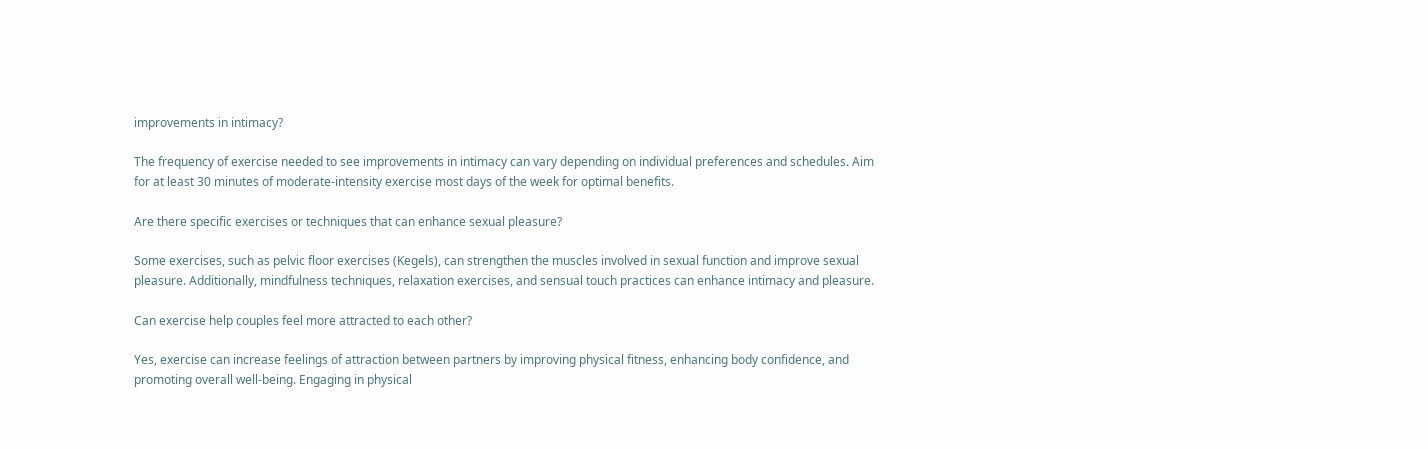improvements in intimacy?

The frequency of exercise needed to see improvements in intimacy can vary depending on individual preferences and schedules. Aim for at least 30 minutes of moderate-intensity exercise most days of the week for optimal benefits.

Are there specific exercises or techniques that can enhance sexual pleasure?

Some exercises, such as pelvic floor exercises (Kegels), can strengthen the muscles involved in sexual function and improve sexual pleasure. Additionally, mindfulness techniques, relaxation exercises, and sensual touch practices can enhance intimacy and pleasure.

Can exercise help couples feel more attracted to each other?

Yes, exercise can increase feelings of attraction between partners by improving physical fitness, enhancing body confidence, and promoting overall well-being. Engaging in physical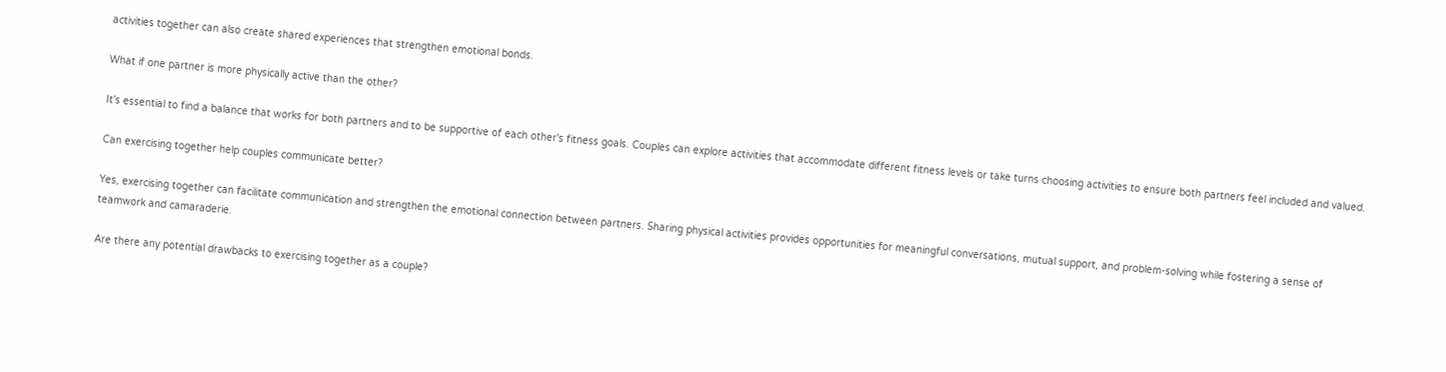activities together can also create shared experiences that strengthen emotional bonds.

What if one partner is more physically active than the other?

It's essential to find a balance that works for both partners and to be supportive of each other's fitness goals. Couples can explore activities that accommodate different fitness levels or take turns choosing activities to ensure both partners feel included and valued.

Can exercising together help couples communicate better?

Yes, exercising together can facilitate communication and strengthen the emotional connection between partners. Sharing physical activities provides opportunities for meaningful conversations, mutual support, and problem-solving while fostering a sense of teamwork and camaraderie.

Are there any potential drawbacks to exercising together as a couple?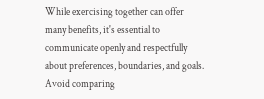While exercising together can offer many benefits, it's essential to communicate openly and respectfully about preferences, boundaries, and goals. Avoid comparing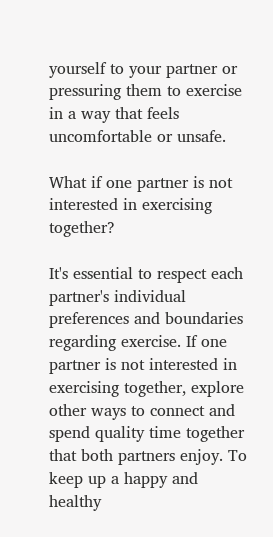yourself to your partner or pressuring them to exercise in a way that feels uncomfortable or unsafe.

What if one partner is not interested in exercising together?

It's essential to respect each partner's individual preferences and boundaries regarding exercise. If one partner is not interested in exercising together, explore other ways to connect and spend quality time together that both partners enjoy. To keep up a happy and healthy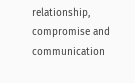relationship, compromise and communication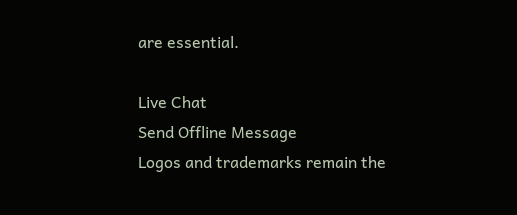are essential.

Live Chat
Send Offline Message
Logos and trademarks remain the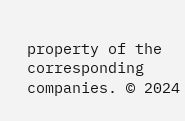property of the corresponding companies. © 2024